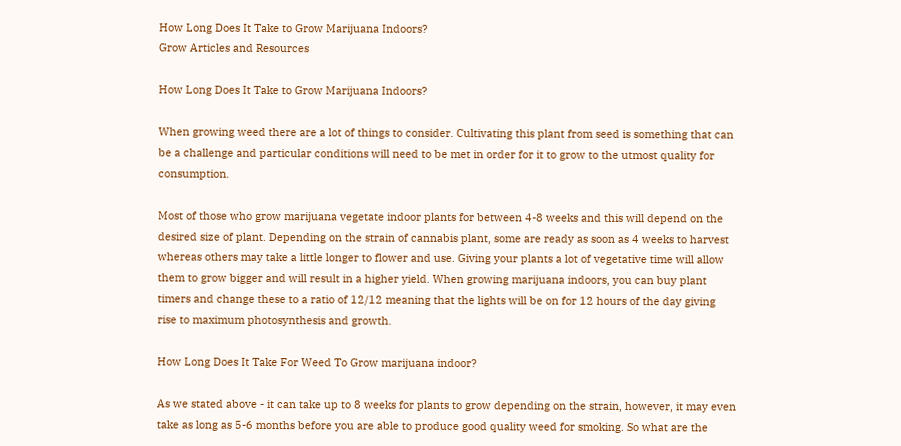How Long Does It Take to Grow Marijuana Indoors?
Grow Articles and Resources

How Long Does It Take to Grow Marijuana Indoors?

When growing weed there are a lot of things to consider. Cultivating this plant from seed is something that can be a challenge and particular conditions will need to be met in order for it to grow to the utmost quality for consumption.

Most of those who grow marijuana vegetate indoor plants for between 4-8 weeks and this will depend on the desired size of plant. Depending on the strain of cannabis plant, some are ready as soon as 4 weeks to harvest whereas others may take a little longer to flower and use. Giving your plants a lot of vegetative time will allow them to grow bigger and will result in a higher yield. When growing marijuana indoors, you can buy plant timers and change these to a ratio of 12/12 meaning that the lights will be on for 12 hours of the day giving rise to maximum photosynthesis and growth.

How Long Does It Take For Weed To Grow marijuana indoor?

As we stated above - it can take up to 8 weeks for plants to grow depending on the strain, however, it may even take as long as 5-6 months before you are able to produce good quality weed for smoking. So what are the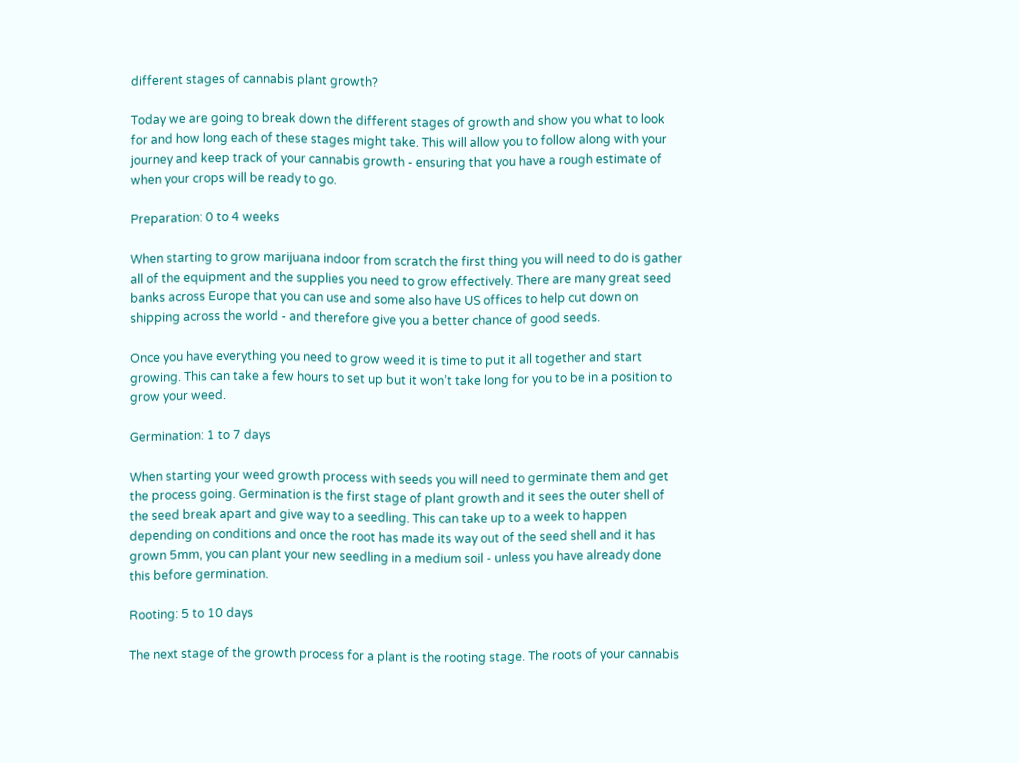different stages of cannabis plant growth?

Today we are going to break down the different stages of growth and show you what to look for and how long each of these stages might take. This will allow you to follow along with your journey and keep track of your cannabis growth - ensuring that you have a rough estimate of when your crops will be ready to go.

Preparation: 0 to 4 weeks

When starting to grow marijuana indoor from scratch the first thing you will need to do is gather all of the equipment and the supplies you need to grow effectively. There are many great seed banks across Europe that you can use and some also have US offices to help cut down on shipping across the world - and therefore give you a better chance of good seeds.

Once you have everything you need to grow weed it is time to put it all together and start growing. This can take a few hours to set up but it won’t take long for you to be in a position to grow your weed.

Germination: 1 to 7 days

When starting your weed growth process with seeds you will need to germinate them and get the process going. Germination is the first stage of plant growth and it sees the outer shell of the seed break apart and give way to a seedling. This can take up to a week to happen depending on conditions and once the root has made its way out of the seed shell and it has grown 5mm, you can plant your new seedling in a medium soil - unless you have already done this before germination.

Rooting: 5 to 10 days

The next stage of the growth process for a plant is the rooting stage. The roots of your cannabis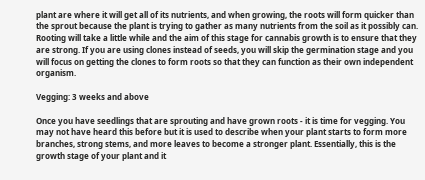plant are where it will get all of its nutrients, and when growing, the roots will form quicker than the sprout because the plant is trying to gather as many nutrients from the soil as it possibly can. Rooting will take a little while and the aim of this stage for cannabis growth is to ensure that they are strong. If you are using clones instead of seeds, you will skip the germination stage and you will focus on getting the clones to form roots so that they can function as their own independent organism.

Vegging: 3 weeks and above

Once you have seedlings that are sprouting and have grown roots - it is time for vegging. You may not have heard this before but it is used to describe when your plant starts to form more branches, strong stems, and more leaves to become a stronger plant. Essentially, this is the growth stage of your plant and it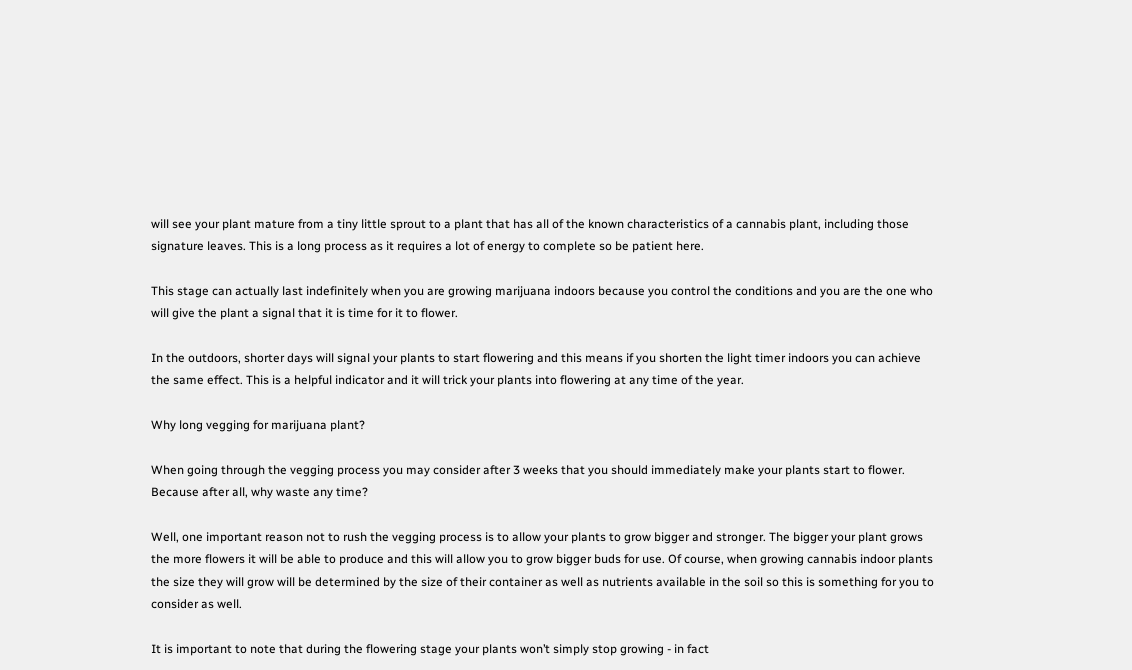will see your plant mature from a tiny little sprout to a plant that has all of the known characteristics of a cannabis plant, including those signature leaves. This is a long process as it requires a lot of energy to complete so be patient here.

This stage can actually last indefinitely when you are growing marijuana indoors because you control the conditions and you are the one who will give the plant a signal that it is time for it to flower.

In the outdoors, shorter days will signal your plants to start flowering and this means if you shorten the light timer indoors you can achieve the same effect. This is a helpful indicator and it will trick your plants into flowering at any time of the year.

Why long vegging for marijuana plant?

When going through the vegging process you may consider after 3 weeks that you should immediately make your plants start to flower. Because after all, why waste any time?

Well, one important reason not to rush the vegging process is to allow your plants to grow bigger and stronger. The bigger your plant grows the more flowers it will be able to produce and this will allow you to grow bigger buds for use. Of course, when growing cannabis indoor plants the size they will grow will be determined by the size of their container as well as nutrients available in the soil so this is something for you to consider as well.

It is important to note that during the flowering stage your plants won’t simply stop growing - in fact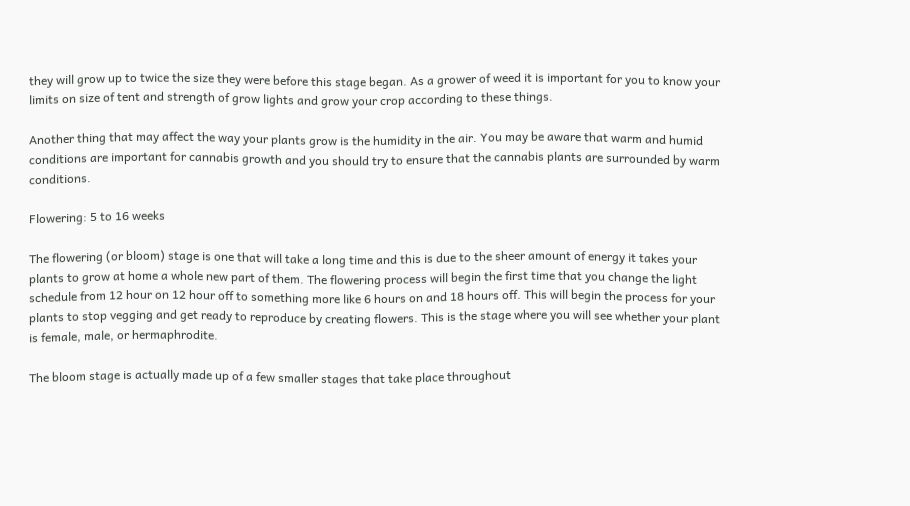they will grow up to twice the size they were before this stage began. As a grower of weed it is important for you to know your limits on size of tent and strength of grow lights and grow your crop according to these things.

Another thing that may affect the way your plants grow is the humidity in the air. You may be aware that warm and humid conditions are important for cannabis growth and you should try to ensure that the cannabis plants are surrounded by warm conditions.

Flowering: 5 to 16 weeks

The flowering (or bloom) stage is one that will take a long time and this is due to the sheer amount of energy it takes your plants to grow at home a whole new part of them. The flowering process will begin the first time that you change the light schedule from 12 hour on 12 hour off to something more like 6 hours on and 18 hours off. This will begin the process for your plants to stop vegging and get ready to reproduce by creating flowers. This is the stage where you will see whether your plant is female, male, or hermaphrodite.

The bloom stage is actually made up of a few smaller stages that take place throughout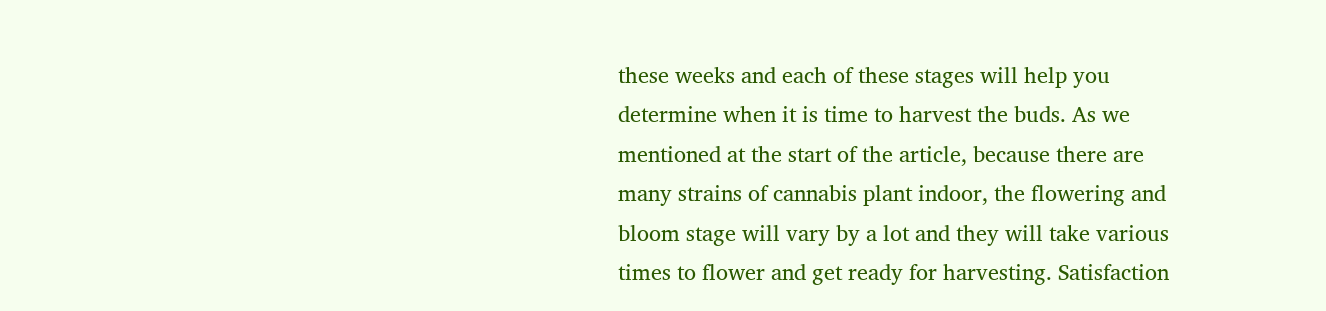these weeks and each of these stages will help you determine when it is time to harvest the buds. As we mentioned at the start of the article, because there are many strains of cannabis plant indoor, the flowering and bloom stage will vary by a lot and they will take various times to flower and get ready for harvesting. Satisfaction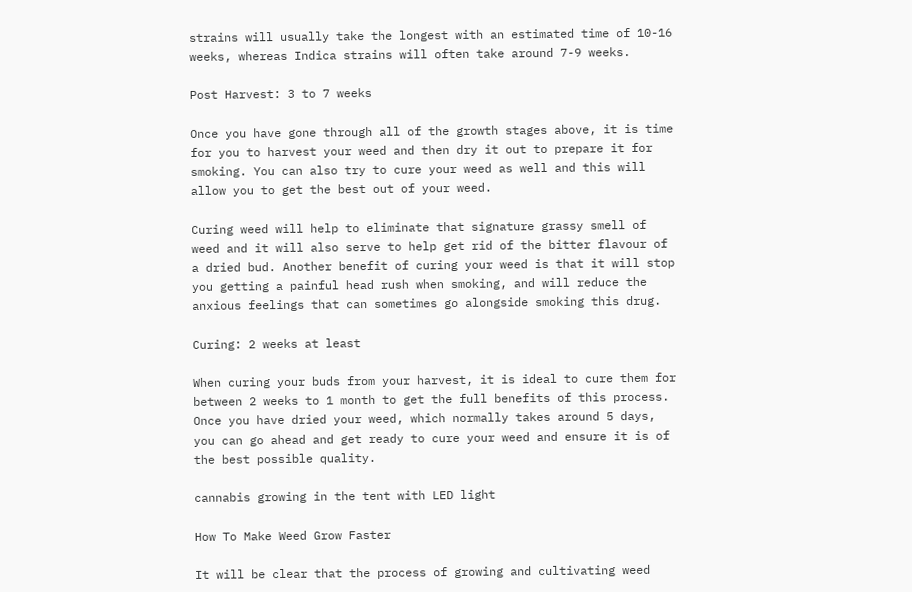strains will usually take the longest with an estimated time of 10-16 weeks, whereas Indica strains will often take around 7-9 weeks.

Post Harvest: 3 to 7 weeks

Once you have gone through all of the growth stages above, it is time for you to harvest your weed and then dry it out to prepare it for smoking. You can also try to cure your weed as well and this will allow you to get the best out of your weed.

Curing weed will help to eliminate that signature grassy smell of weed and it will also serve to help get rid of the bitter flavour of a dried bud. Another benefit of curing your weed is that it will stop you getting a painful head rush when smoking, and will reduce the anxious feelings that can sometimes go alongside smoking this drug.

Curing: 2 weeks at least

When curing your buds from your harvest, it is ideal to cure them for between 2 weeks to 1 month to get the full benefits of this process. Once you have dried your weed, which normally takes around 5 days, you can go ahead and get ready to cure your weed and ensure it is of the best possible quality.

cannabis growing in the tent with LED light

How To Make Weed Grow Faster

It will be clear that the process of growing and cultivating weed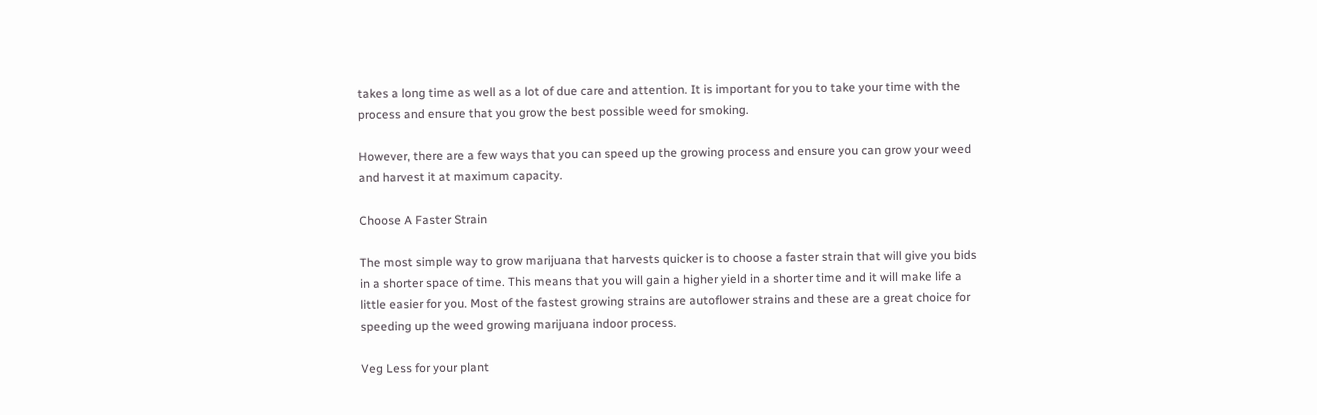takes a long time as well as a lot of due care and attention. It is important for you to take your time with the process and ensure that you grow the best possible weed for smoking.

However, there are a few ways that you can speed up the growing process and ensure you can grow your weed and harvest it at maximum capacity.

Choose A Faster Strain

The most simple way to grow marijuana that harvests quicker is to choose a faster strain that will give you bids in a shorter space of time. This means that you will gain a higher yield in a shorter time and it will make life a little easier for you. Most of the fastest growing strains are autoflower strains and these are a great choice for speeding up the weed growing marijuana indoor process.

Veg Less for your plant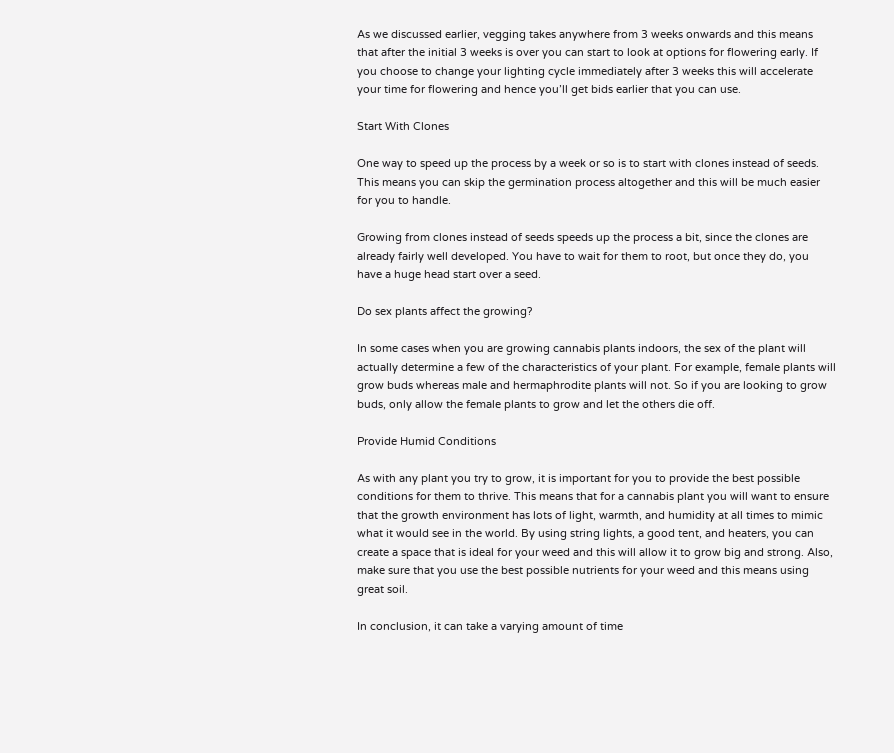As we discussed earlier, vegging takes anywhere from 3 weeks onwards and this means that after the initial 3 weeks is over you can start to look at options for flowering early. If you choose to change your lighting cycle immediately after 3 weeks this will accelerate your time for flowering and hence you’ll get bids earlier that you can use.

Start With Clones

One way to speed up the process by a week or so is to start with clones instead of seeds. This means you can skip the germination process altogether and this will be much easier for you to handle.

Growing from clones instead of seeds speeds up the process a bit, since the clones are already fairly well developed. You have to wait for them to root, but once they do, you have a huge head start over a seed.

Do sex plants affect the growing?

In some cases when you are growing cannabis plants indoors, the sex of the plant will actually determine a few of the characteristics of your plant. For example, female plants will grow buds whereas male and hermaphrodite plants will not. So if you are looking to grow buds, only allow the female plants to grow and let the others die off.

Provide Humid Conditions

As with any plant you try to grow, it is important for you to provide the best possible conditions for them to thrive. This means that for a cannabis plant you will want to ensure that the growth environment has lots of light, warmth, and humidity at all times to mimic what it would see in the world. By using string lights, a good tent, and heaters, you can create a space that is ideal for your weed and this will allow it to grow big and strong. Also, make sure that you use the best possible nutrients for your weed and this means using great soil.

In conclusion, it can take a varying amount of time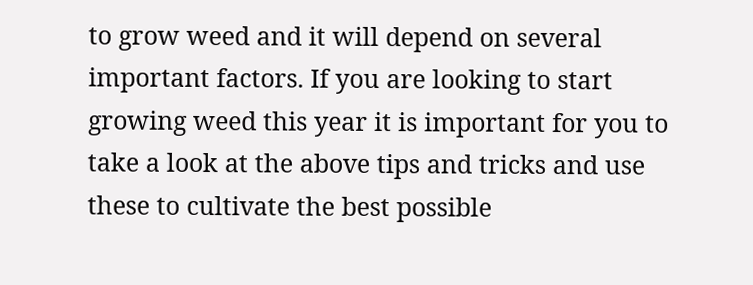to grow weed and it will depend on several important factors. If you are looking to start growing weed this year it is important for you to take a look at the above tips and tricks and use these to cultivate the best possible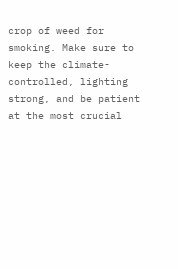crop of weed for smoking. Make sure to keep the climate-controlled, lighting strong, and be patient at the most crucial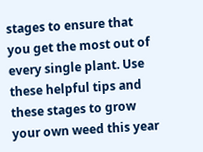stages to ensure that you get the most out of every single plant. Use these helpful tips and these stages to grow your own weed this year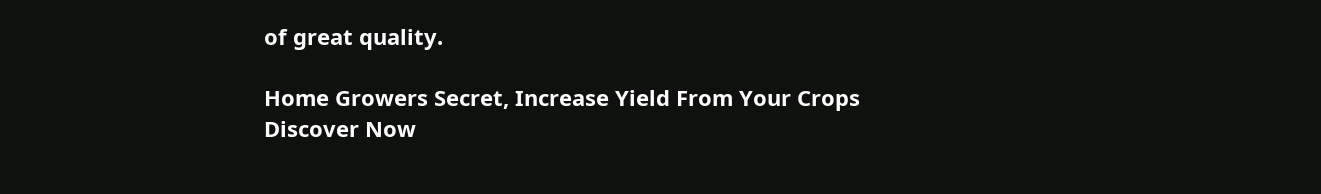of great quality.

Home Growers Secret, Increase Yield From Your Crops
Discover Now